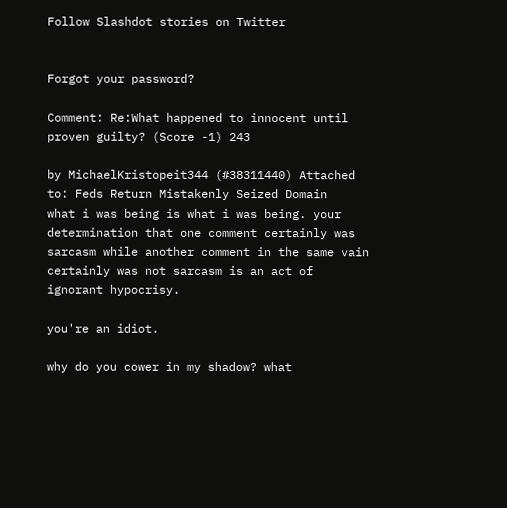Follow Slashdot stories on Twitter


Forgot your password?

Comment: Re:What happened to innocent until proven guilty? (Score -1) 243

by MichaelKristopeit344 (#38311440) Attached to: Feds Return Mistakenly Seized Domain
what i was being is what i was being. your determination that one comment certainly was sarcasm while another comment in the same vain certainly was not sarcasm is an act of ignorant hypocrisy.

you're an idiot.

why do you cower in my shadow? what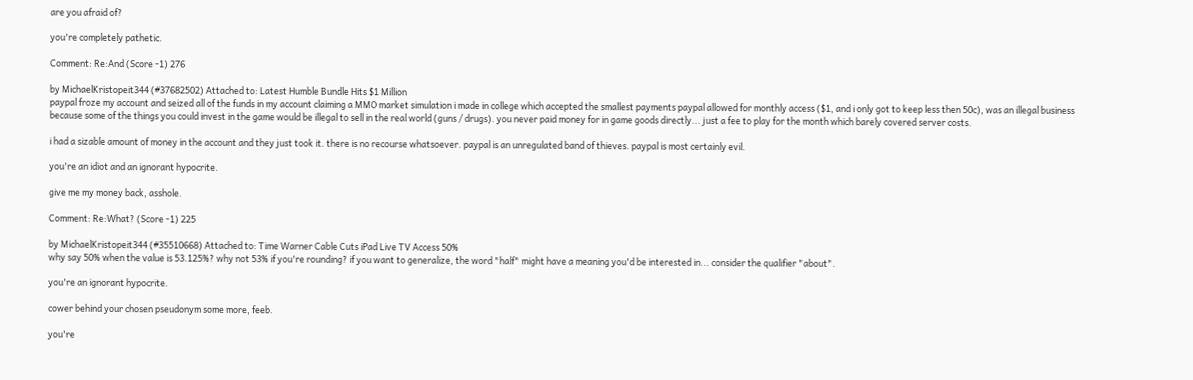are you afraid of?

you're completely pathetic.

Comment: Re:And (Score -1) 276

by MichaelKristopeit344 (#37682502) Attached to: Latest Humble Bundle Hits $1 Million
paypal froze my account and seized all of the funds in my account claiming a MMO market simulation i made in college which accepted the smallest payments paypal allowed for monthly access ($1, and i only got to keep less then 50c), was an illegal business because some of the things you could invest in the game would be illegal to sell in the real world (guns / drugs). you never paid money for in game goods directly... just a fee to play for the month which barely covered server costs.

i had a sizable amount of money in the account and they just took it. there is no recourse whatsoever. paypal is an unregulated band of thieves. paypal is most certainly evil.

you're an idiot and an ignorant hypocrite.

give me my money back, asshole.

Comment: Re:What? (Score -1) 225

by MichaelKristopeit344 (#35510668) Attached to: Time Warner Cable Cuts iPad Live TV Access 50%
why say 50% when the value is 53.125%? why not 53% if you're rounding? if you want to generalize, the word "half" might have a meaning you'd be interested in... consider the qualifier "about".

you're an ignorant hypocrite.

cower behind your chosen pseudonym some more, feeb.

you're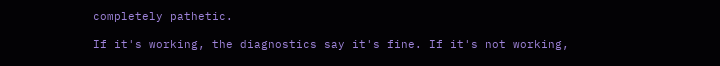completely pathetic.

If it's working, the diagnostics say it's fine. If it's not working,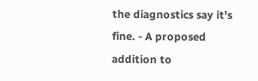the diagnostics say it's fine. - A proposed addition to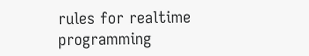rules for realtime programming